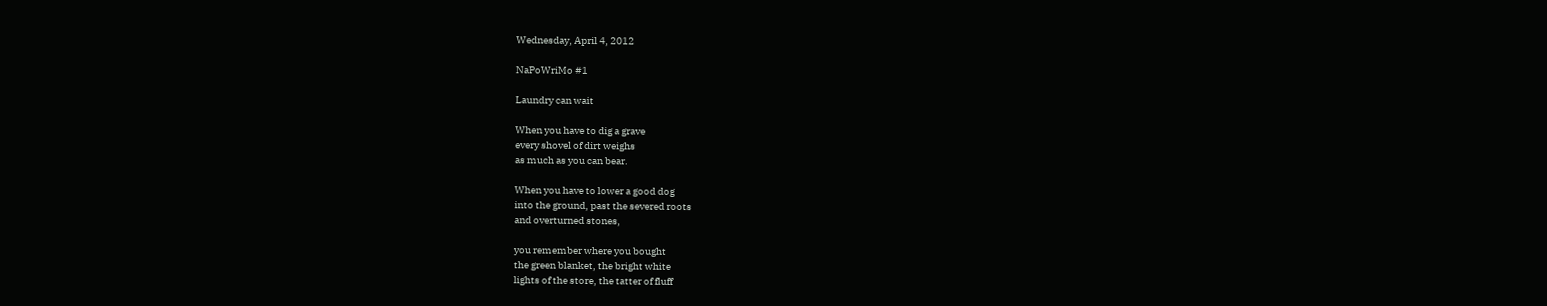Wednesday, April 4, 2012

NaPoWriMo #1

Laundry can wait

When you have to dig a grave
every shovel of dirt weighs
as much as you can bear.

When you have to lower a good dog
into the ground, past the severed roots
and overturned stones,

you remember where you bought
the green blanket, the bright white
lights of the store, the tatter of fluff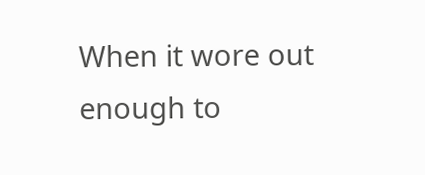When it wore out enough to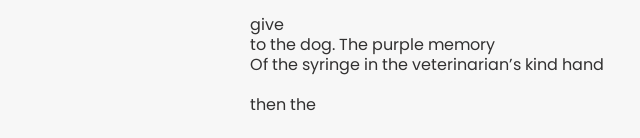give
to the dog. The purple memory
Of the syringe in the veterinarian’s kind hand

then the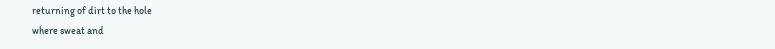returning of dirt to the hole
where sweat and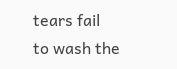tears fail
to wash the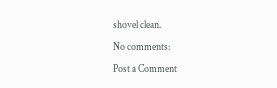shovel clean.

No comments:

Post a Comment